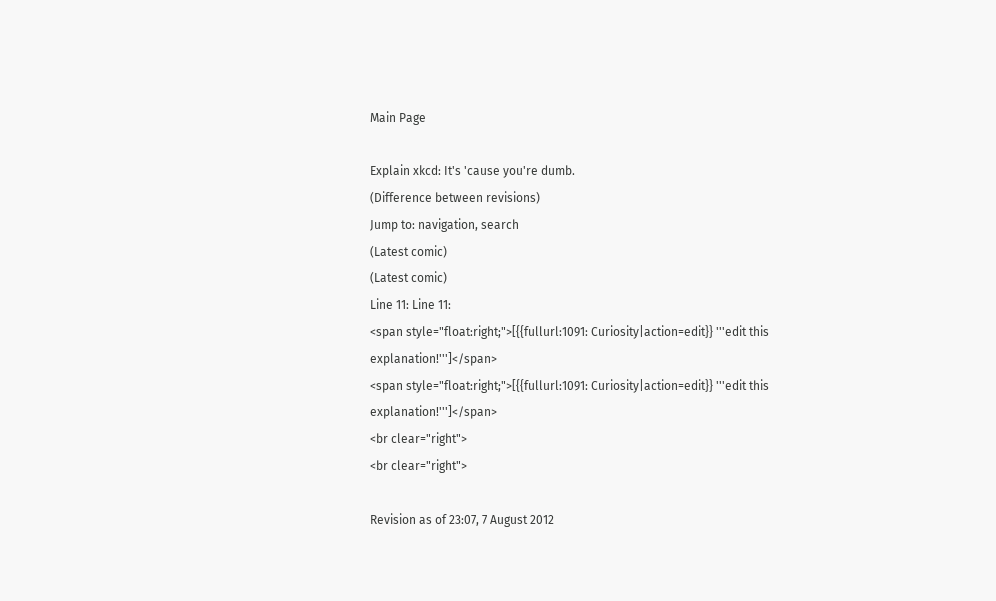Main Page

Explain xkcd: It's 'cause you're dumb.
(Difference between revisions)
Jump to: navigation, search
(Latest comic)
(Latest comic)
Line 11: Line 11:
<span style="float:right;">[{{fullurl:1091: Curiosity|action=edit}} '''edit this explanation!''']</span>
<span style="float:right;">[{{fullurl:1091: Curiosity|action=edit}} '''edit this explanation!''']</span>
<br clear="right">
<br clear="right">

Revision as of 23:07, 7 August 2012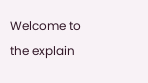Welcome to the explain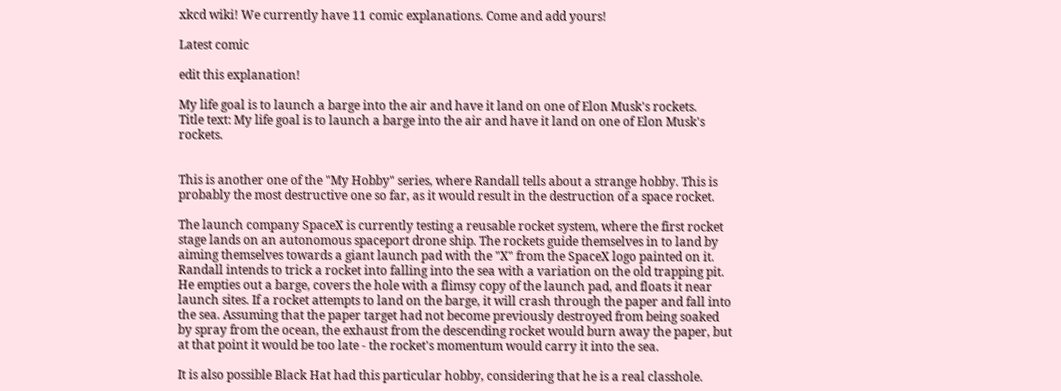xkcd wiki! We currently have 11 comic explanations. Come and add yours!

Latest comic

edit this explanation!

My life goal is to launch a barge into the air and have it land on one of Elon Musk's rockets.
Title text: My life goal is to launch a barge into the air and have it land on one of Elon Musk's rockets.


This is another one of the "My Hobby" series, where Randall tells about a strange hobby. This is probably the most destructive one so far, as it would result in the destruction of a space rocket.

The launch company SpaceX is currently testing a reusable rocket system, where the first rocket stage lands on an autonomous spaceport drone ship. The rockets guide themselves in to land by aiming themselves towards a giant launch pad with the "X" from the SpaceX logo painted on it. Randall intends to trick a rocket into falling into the sea with a variation on the old trapping pit. He empties out a barge, covers the hole with a flimsy copy of the launch pad, and floats it near launch sites. If a rocket attempts to land on the barge, it will crash through the paper and fall into the sea. Assuming that the paper target had not become previously destroyed from being soaked by spray from the ocean, the exhaust from the descending rocket would burn away the paper, but at that point it would be too late - the rocket's momentum would carry it into the sea.

It is also possible Black Hat had this particular hobby, considering that he is a real classhole.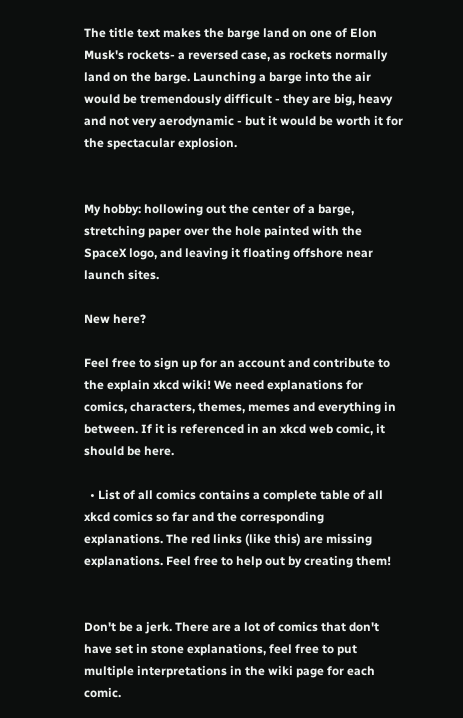The title text makes the barge land on one of Elon Musk's rockets- a reversed case, as rockets normally land on the barge. Launching a barge into the air would be tremendously difficult - they are big, heavy and not very aerodynamic - but it would be worth it for the spectacular explosion.


My hobby: hollowing out the center of a barge, stretching paper over the hole painted with the SpaceX logo, and leaving it floating offshore near launch sites.

New here?

Feel free to sign up for an account and contribute to the explain xkcd wiki! We need explanations for comics, characters, themes, memes and everything in between. If it is referenced in an xkcd web comic, it should be here.

  • List of all comics contains a complete table of all xkcd comics so far and the corresponding explanations. The red links (like this) are missing explanations. Feel free to help out by creating them!


Don't be a jerk. There are a lot of comics that don't have set in stone explanations, feel free to put multiple interpretations in the wiki page for each comic.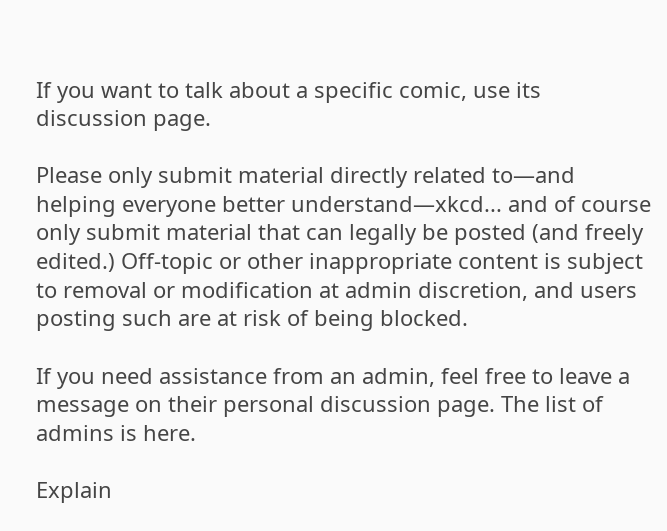If you want to talk about a specific comic, use its discussion page.

Please only submit material directly related to—and helping everyone better understand—xkcd... and of course only submit material that can legally be posted (and freely edited.) Off-topic or other inappropriate content is subject to removal or modification at admin discretion, and users posting such are at risk of being blocked.

If you need assistance from an admin, feel free to leave a message on their personal discussion page. The list of admins is here.

Explain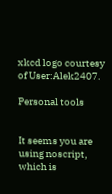xkcd logo courtesy of User:Alek2407.

Personal tools


It seems you are using noscript, which is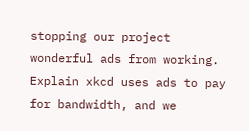stopping our project wonderful ads from working. Explain xkcd uses ads to pay for bandwidth, and we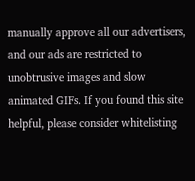manually approve all our advertisers, and our ads are restricted to unobtrusive images and slow animated GIFs. If you found this site helpful, please consider whitelisting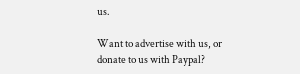us.

Want to advertise with us, or donate to us with Paypal?